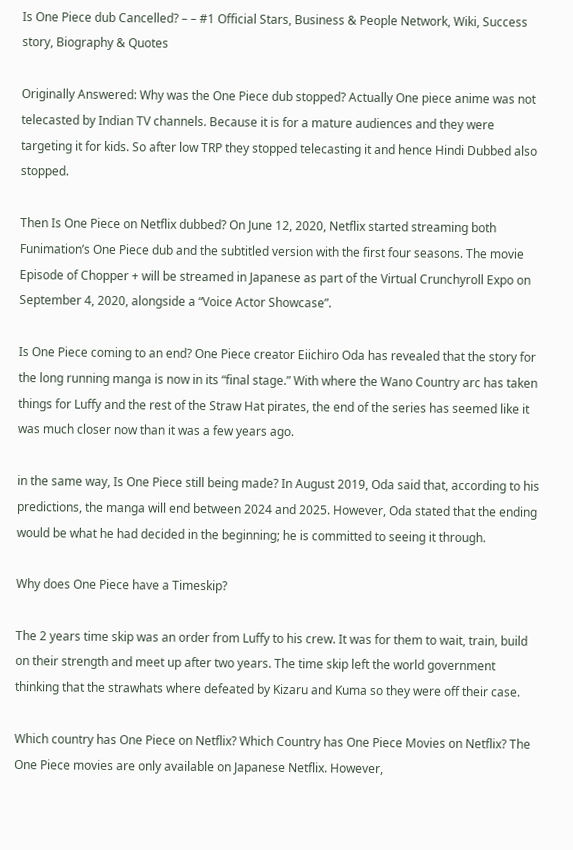Is One Piece dub Cancelled? – – #1 Official Stars, Business & People Network, Wiki, Success story, Biography & Quotes

Originally Answered: Why was the One Piece dub stopped? Actually One piece anime was not telecasted by Indian TV channels. Because it is for a mature audiences and they were targeting it for kids. So after low TRP they stopped telecasting it and hence Hindi Dubbed also stopped.

Then Is One Piece on Netflix dubbed? On June 12, 2020, Netflix started streaming both Funimation’s One Piece dub and the subtitled version with the first four seasons. The movie Episode of Chopper + will be streamed in Japanese as part of the Virtual Crunchyroll Expo on September 4, 2020, alongside a “Voice Actor Showcase”.

Is One Piece coming to an end? One Piece creator Eiichiro Oda has revealed that the story for the long running manga is now in its “final stage.” With where the Wano Country arc has taken things for Luffy and the rest of the Straw Hat pirates, the end of the series has seemed like it was much closer now than it was a few years ago.

in the same way, Is One Piece still being made? In August 2019, Oda said that, according to his predictions, the manga will end between 2024 and 2025. However, Oda stated that the ending would be what he had decided in the beginning; he is committed to seeing it through.

Why does One Piece have a Timeskip?

The 2 years time skip was an order from Luffy to his crew. It was for them to wait, train, build on their strength and meet up after two years. The time skip left the world government thinking that the strawhats where defeated by Kizaru and Kuma so they were off their case.

Which country has One Piece on Netflix? Which Country has One Piece Movies on Netflix? The One Piece movies are only available on Japanese Netflix. However,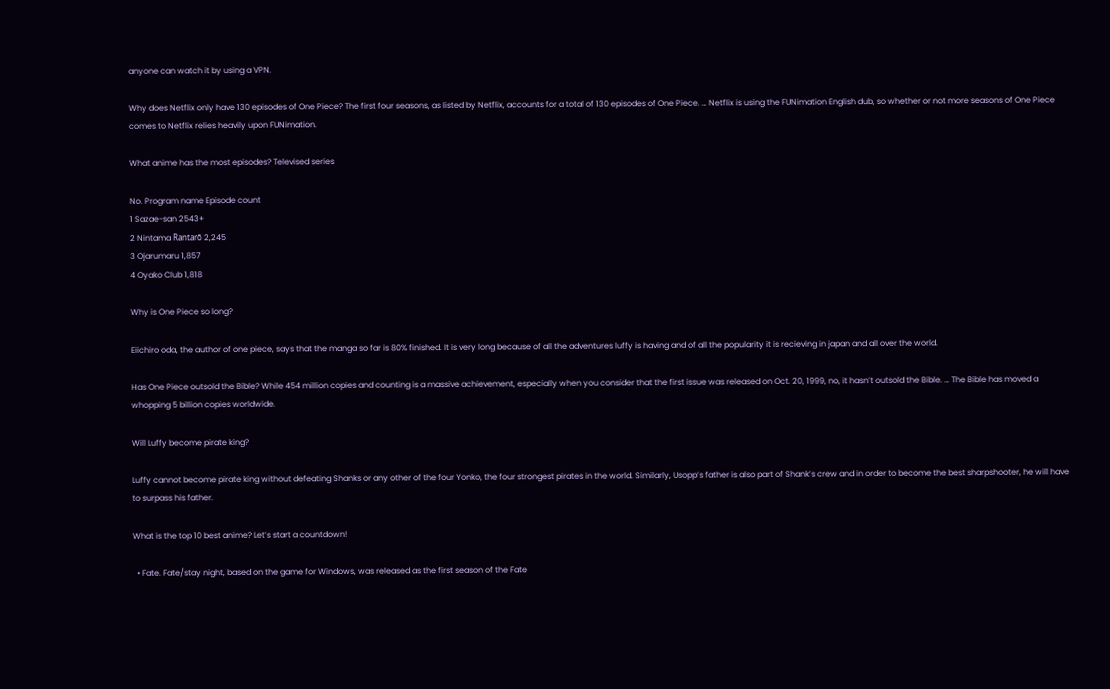anyone can watch it by using a VPN.

Why does Netflix only have 130 episodes of One Piece? The first four seasons, as listed by Netflix, accounts for a total of 130 episodes of One Piece. … Netflix is using the FUNimation English dub, so whether or not more seasons of One Piece comes to Netflix relies heavily upon FUNimation.

What anime has the most episodes? Televised series

No. Program name Episode count
1 Sazae-san 2543+
2 Nintama Rantarō 2,245
3 Ojarumaru 1,857
4 Oyako Club 1,818

Why is One Piece so long?

Eiichiro oda, the author of one piece, says that the manga so far is 80% finished. It is very long because of all the adventures luffy is having and of all the popularity it is recieving in japan and all over the world.

Has One Piece outsold the Bible? While 454 million copies and counting is a massive achievement, especially when you consider that the first issue was released on Oct. 20, 1999, no, it hasn’t outsold the Bible. … The Bible has moved a whopping 5 billion copies worldwide.

Will Luffy become pirate king?

Luffy cannot become pirate king without defeating Shanks or any other of the four Yonko, the four strongest pirates in the world. Similarly, Usopp’s father is also part of Shank’s crew and in order to become the best sharpshooter, he will have to surpass his father.

What is the top 10 best anime? Let’s start a countdown!

  • Fate. Fate/stay night, based on the game for Windows, was released as the first season of the Fate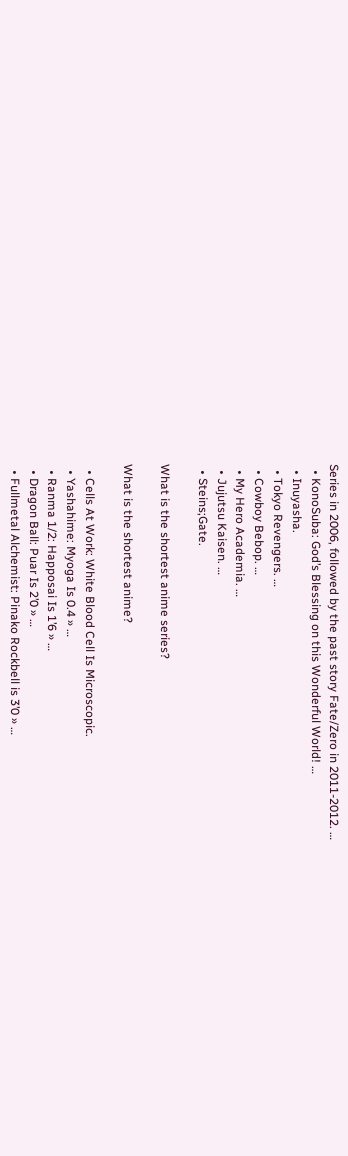Series in 2006, followed by the past story Fate/Zero in 2011-2012. …
  • KonoSuba: God’s Blessing on this Wonderful World! …
  • Inuyasha.
  • Tokyo Revengers. …
  • Cowboy Bebop. …
  • My Hero Academia. …
  • Jujutsu Kaisen. …
  • Steins;Gate.

What is the shortest anime series?

What is the shortest anime?

  • Cells At Work: White Blood Cell Is Microscopic.
  • Yashahime: Myoga Is 0.4 » …
  • Ranma 1/2: Happosai Is 1’6 » …
  • Dragon Ball: Puar Is 2’0 » …
  • Fullmetal Alchemist: Pinako Rockbell is 3’0 » …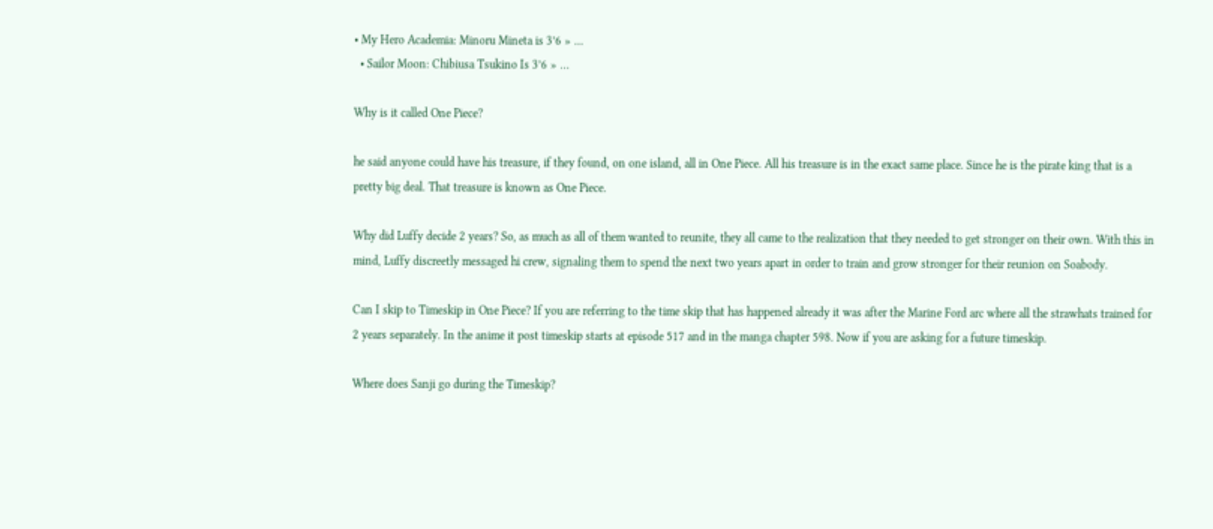• My Hero Academia: Minoru Mineta is 3’6 » …
  • Sailor Moon: Chibiusa Tsukino Is 3’6 » …

Why is it called One Piece?

he said anyone could have his treasure, if they found, on one island, all in One Piece. All his treasure is in the exact same place. Since he is the pirate king that is a pretty big deal. That treasure is known as One Piece.

Why did Luffy decide 2 years? So, as much as all of them wanted to reunite, they all came to the realization that they needed to get stronger on their own. With this in mind, Luffy discreetly messaged hi crew, signaling them to spend the next two years apart in order to train and grow stronger for their reunion on Soabody.

Can I skip to Timeskip in One Piece? If you are referring to the time skip that has happened already it was after the Marine Ford arc where all the strawhats trained for 2 years separately. In the anime it post timeskip starts at episode 517 and in the manga chapter 598. Now if you are asking for a future timeskip.

Where does Sanji go during the Timeskip?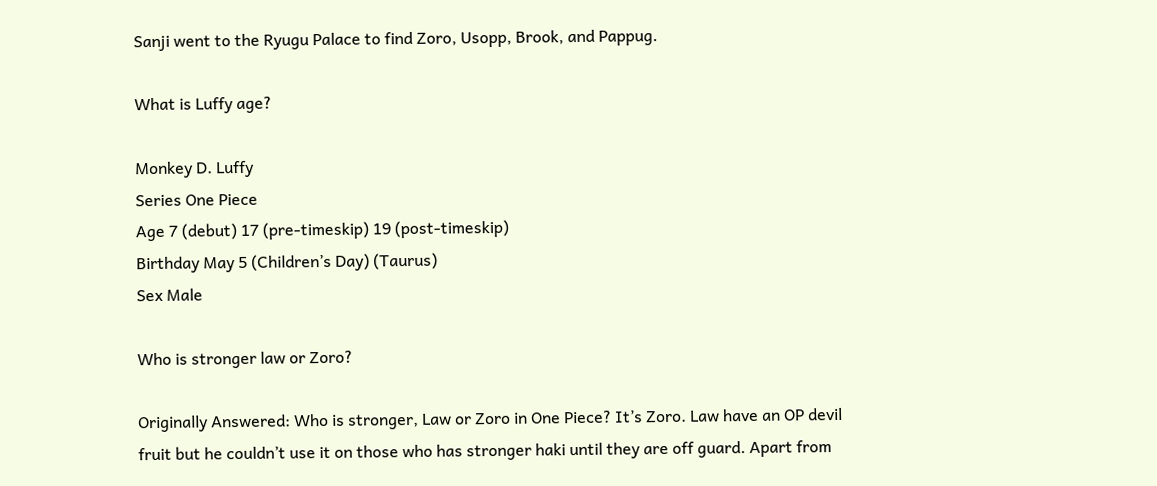Sanji went to the Ryugu Palace to find Zoro, Usopp, Brook, and Pappug.

What is Luffy age?

Monkey D. Luffy
Series One Piece
Age 7 (debut) 17 (pre-timeskip) 19 (post-timeskip)
Birthday May 5 (Children’s Day) (Taurus)
Sex Male

Who is stronger law or Zoro?

Originally Answered: Who is stronger, Law or Zoro in One Piece? It’s Zoro. Law have an OP devil fruit but he couldn’t use it on those who has stronger haki until they are off guard. Apart from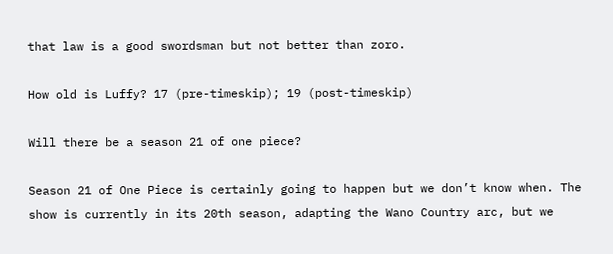that law is a good swordsman but not better than zoro.

How old is Luffy? 17 (pre-timeskip); 19 (post-timeskip)

Will there be a season 21 of one piece?

Season 21 of One Piece is certainly going to happen but we don’t know when. The show is currently in its 20th season, adapting the Wano Country arc, but we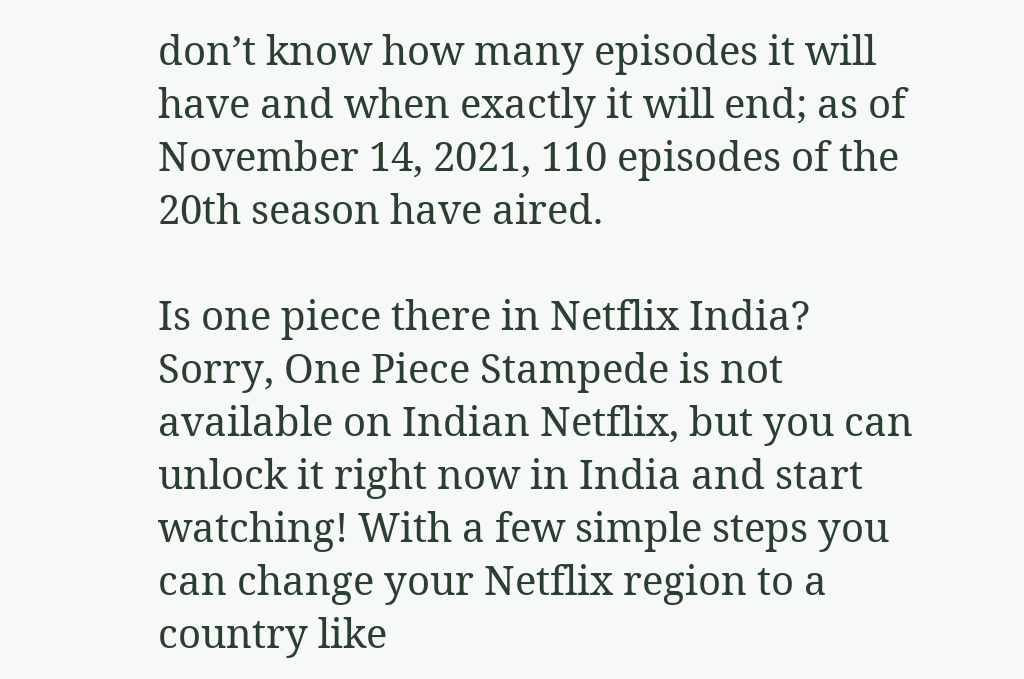don’t know how many episodes it will have and when exactly it will end; as of November 14, 2021, 110 episodes of the 20th season have aired.

Is one piece there in Netflix India? Sorry, One Piece Stampede is not available on Indian Netflix, but you can unlock it right now in India and start watching! With a few simple steps you can change your Netflix region to a country like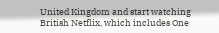United Kingdom and start watching British Netflix, which includes One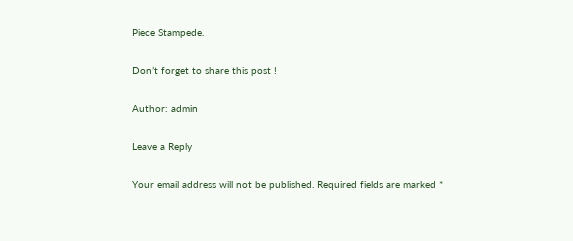Piece Stampede.

Don’t forget to share this post !

Author: admin

Leave a Reply

Your email address will not be published. Required fields are marked *